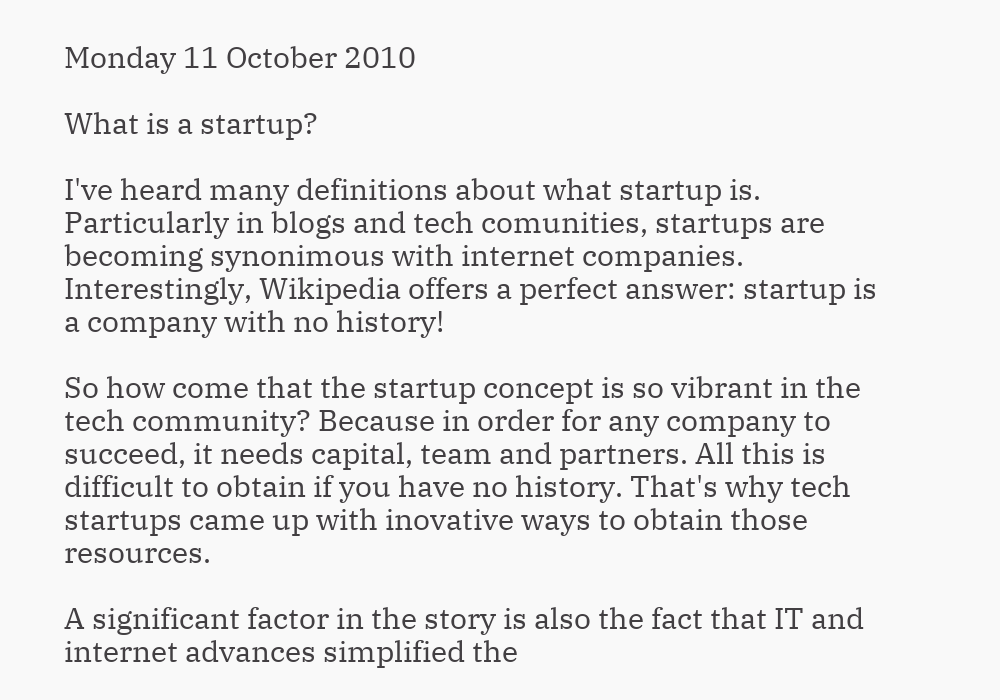Monday 11 October 2010

What is a startup?

I've heard many definitions about what startup is. Particularly in blogs and tech comunities, startups are becoming synonimous with internet companies. Interestingly, Wikipedia offers a perfect answer: startup is a company with no history!

So how come that the startup concept is so vibrant in the tech community? Because in order for any company to succeed, it needs capital, team and partners. All this is difficult to obtain if you have no history. That's why tech startups came up with inovative ways to obtain those resources.

A significant factor in the story is also the fact that IT and internet advances simplified the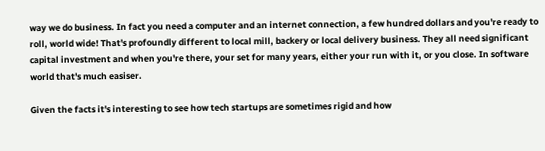way we do business. In fact you need a computer and an internet connection, a few hundred dollars and you're ready to roll, world wide! That's profoundly different to local mill, backery or local delivery business. They all need significant capital investment and when you're there, your set for many years, either your run with it, or you close. In software world that's much easiser.

Given the facts it's interesting to see how tech startups are sometimes rigid and how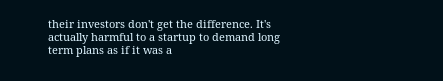their investors don't get the difference. It's actually harmful to a startup to demand long term plans as if it was a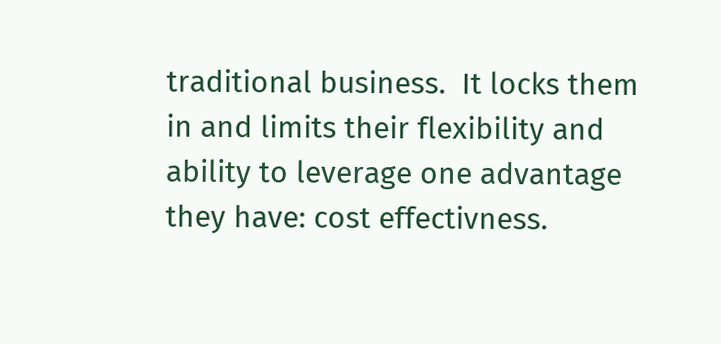traditional business.  It locks them in and limits their flexibility and ability to leverage one advantage they have: cost effectivness.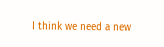I think we need a new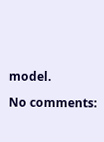model.

No comments: